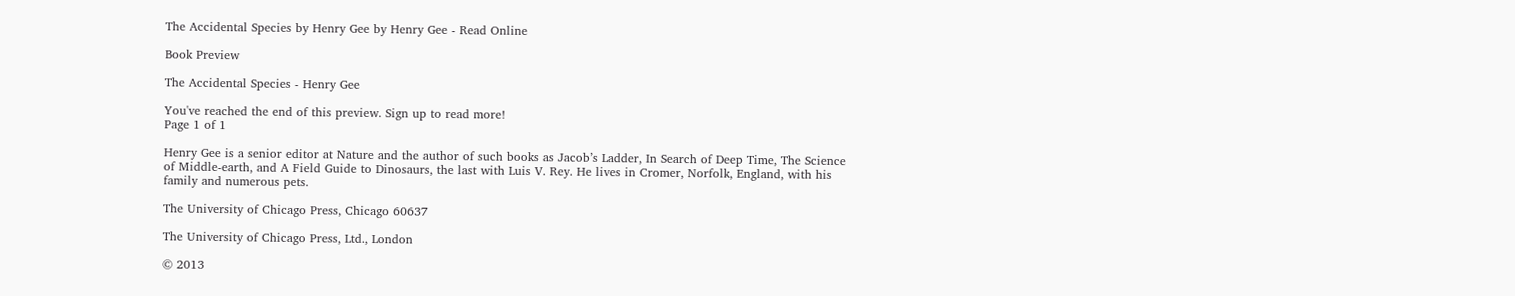The Accidental Species by Henry Gee by Henry Gee - Read Online

Book Preview

The Accidental Species - Henry Gee

You've reached the end of this preview. Sign up to read more!
Page 1 of 1

Henry Gee is a senior editor at Nature and the author of such books as Jacob’s Ladder, In Search of Deep Time, The Science of Middle-earth, and A Field Guide to Dinosaurs, the last with Luis V. Rey. He lives in Cromer, Norfolk, England, with his family and numerous pets.

The University of Chicago Press, Chicago 60637

The University of Chicago Press, Ltd., London

© 2013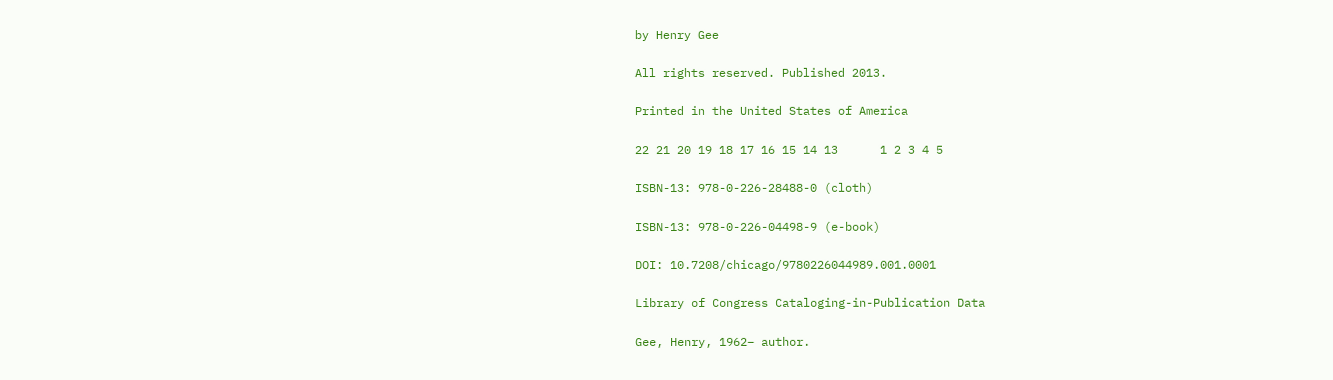by Henry Gee

All rights reserved. Published 2013.

Printed in the United States of America

22 21 20 19 18 17 16 15 14 13      1 2 3 4 5

ISBN-13: 978-0-226-28488-0 (cloth)

ISBN-13: 978-0-226-04498-9 (e-book)

DOI: 10.7208/chicago/9780226044989.001.0001

Library of Congress Cataloging-in-Publication Data

Gee, Henry, 1962– author.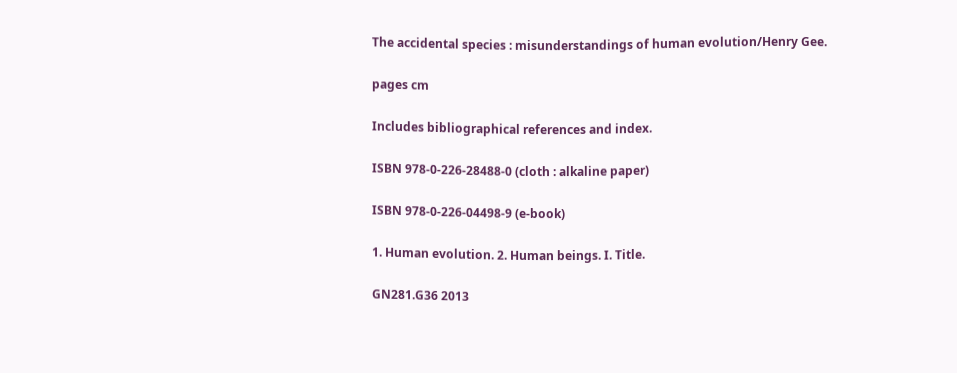The accidental species : misunderstandings of human evolution/Henry Gee.

pages cm

Includes bibliographical references and index.

ISBN 978-0-226-28488-0 (cloth : alkaline paper)

ISBN 978-0-226-04498-9 (e-book)

1. Human evolution. 2. Human beings. I. Title.

GN281.G36 2013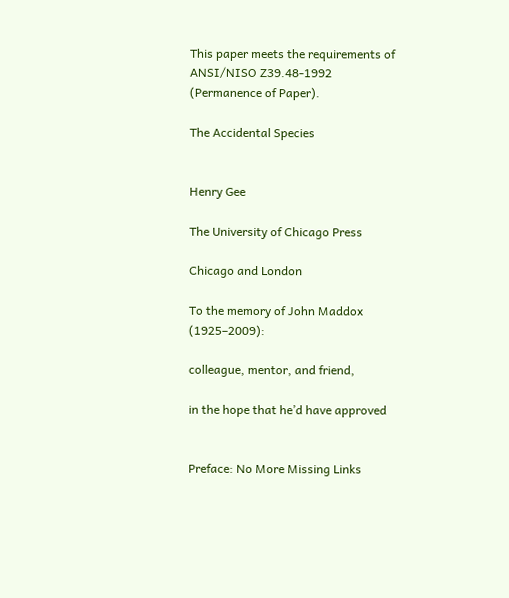This paper meets the requirements of ANSI/NISO Z39.48-1992 (Permanence of Paper).

The Accidental Species


Henry Gee

The University of Chicago Press

Chicago and London

To the memory of John Maddox (1925–2009):

colleague, mentor, and friend,

in the hope that he’d have approved


Preface: No More Missing Links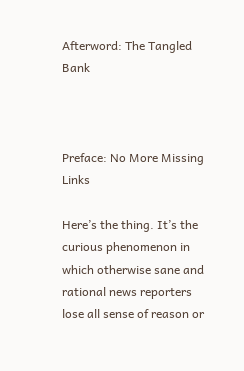Afterword: The Tangled Bank



Preface: No More Missing Links

Here’s the thing. It’s the curious phenomenon in which otherwise sane and rational news reporters lose all sense of reason or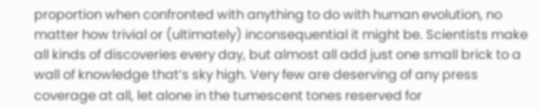proportion when confronted with anything to do with human evolution, no matter how trivial or (ultimately) inconsequential it might be. Scientists make all kinds of discoveries every day, but almost all add just one small brick to a wall of knowledge that’s sky high. Very few are deserving of any press coverage at all, let alone in the tumescent tones reserved for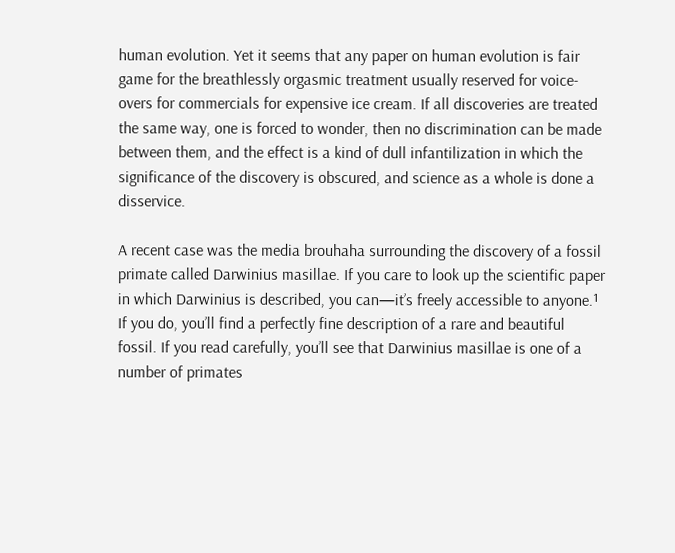human evolution. Yet it seems that any paper on human evolution is fair game for the breathlessly orgasmic treatment usually reserved for voice-overs for commercials for expensive ice cream. If all discoveries are treated the same way, one is forced to wonder, then no discrimination can be made between them, and the effect is a kind of dull infantilization in which the significance of the discovery is obscured, and science as a whole is done a disservice.

A recent case was the media brouhaha surrounding the discovery of a fossil primate called Darwinius masillae. If you care to look up the scientific paper in which Darwinius is described, you can—it’s freely accessible to anyone.¹ If you do, you’ll find a perfectly fine description of a rare and beautiful fossil. If you read carefully, you’ll see that Darwinius masillae is one of a number of primates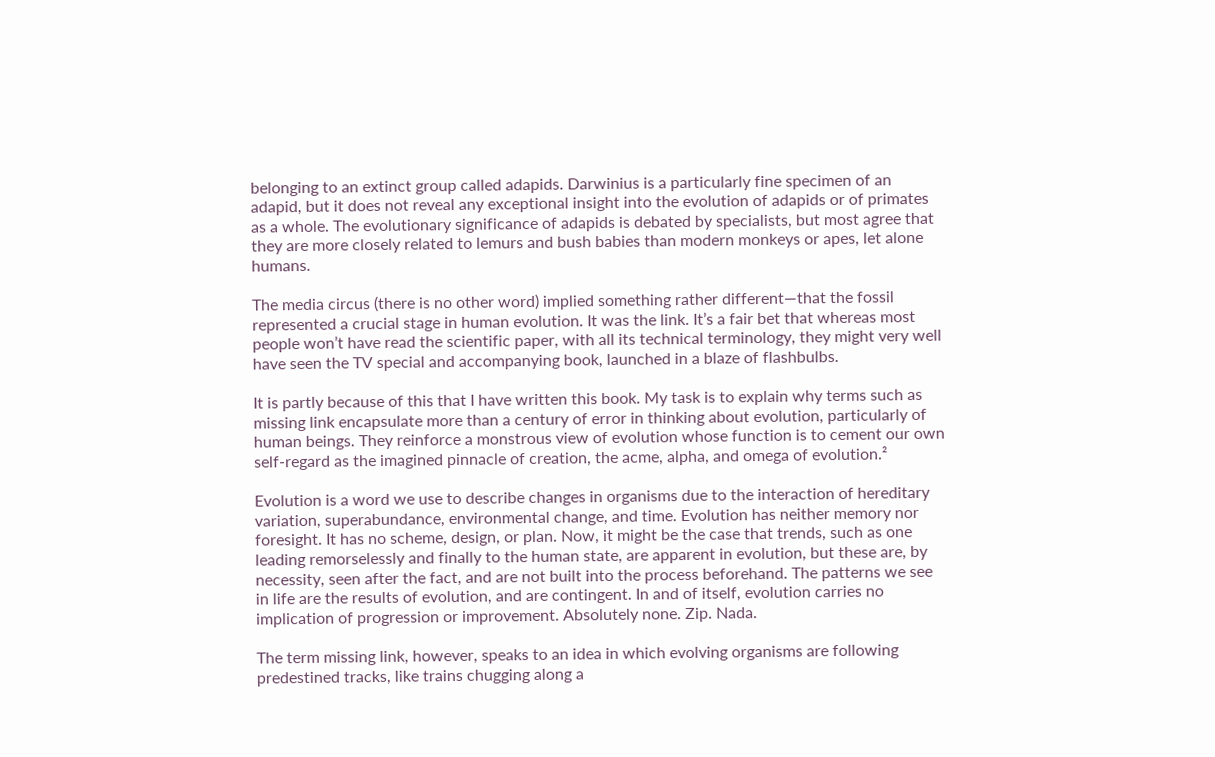belonging to an extinct group called adapids. Darwinius is a particularly fine specimen of an adapid, but it does not reveal any exceptional insight into the evolution of adapids or of primates as a whole. The evolutionary significance of adapids is debated by specialists, but most agree that they are more closely related to lemurs and bush babies than modern monkeys or apes, let alone humans.

The media circus (there is no other word) implied something rather different—that the fossil represented a crucial stage in human evolution. It was the link. It’s a fair bet that whereas most people won’t have read the scientific paper, with all its technical terminology, they might very well have seen the TV special and accompanying book, launched in a blaze of flashbulbs.

It is partly because of this that I have written this book. My task is to explain why terms such as missing link encapsulate more than a century of error in thinking about evolution, particularly of human beings. They reinforce a monstrous view of evolution whose function is to cement our own self-regard as the imagined pinnacle of creation, the acme, alpha, and omega of evolution.²

Evolution is a word we use to describe changes in organisms due to the interaction of hereditary variation, superabundance, environmental change, and time. Evolution has neither memory nor foresight. It has no scheme, design, or plan. Now, it might be the case that trends, such as one leading remorselessly and finally to the human state, are apparent in evolution, but these are, by necessity, seen after the fact, and are not built into the process beforehand. The patterns we see in life are the results of evolution, and are contingent. In and of itself, evolution carries no implication of progression or improvement. Absolutely none. Zip. Nada.

The term missing link, however, speaks to an idea in which evolving organisms are following predestined tracks, like trains chugging along a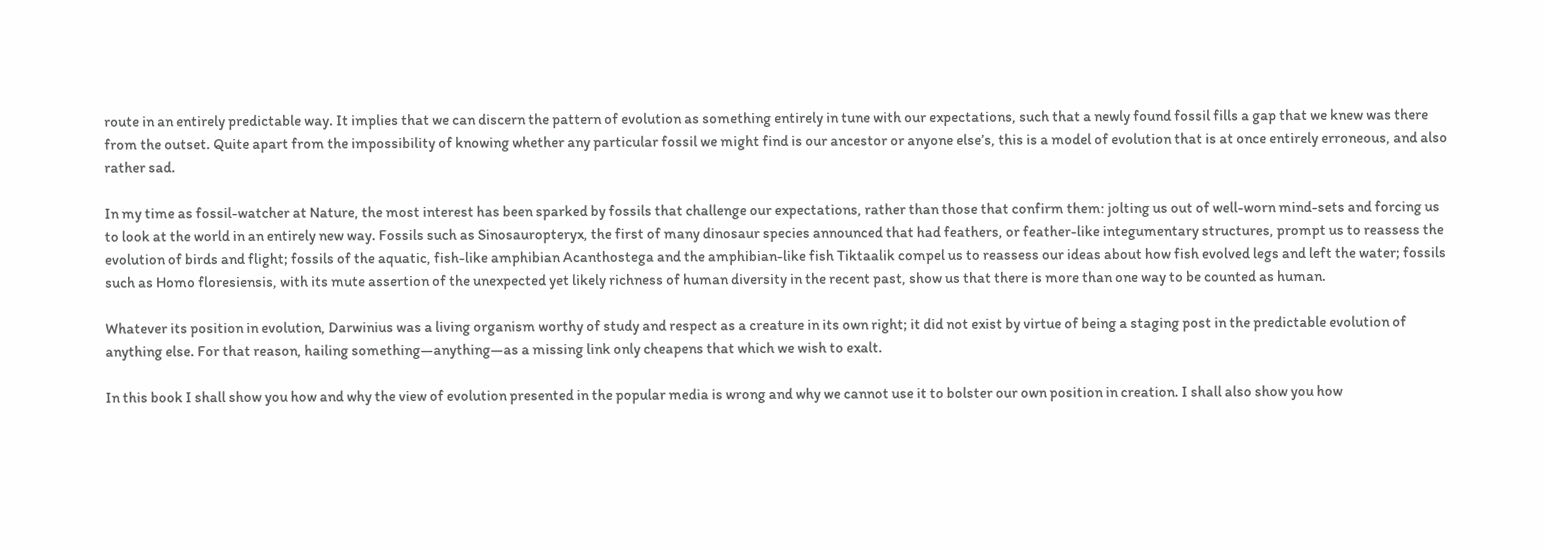route in an entirely predictable way. It implies that we can discern the pattern of evolution as something entirely in tune with our expectations, such that a newly found fossil fills a gap that we knew was there from the outset. Quite apart from the impossibility of knowing whether any particular fossil we might find is our ancestor or anyone else’s, this is a model of evolution that is at once entirely erroneous, and also rather sad.

In my time as fossil-watcher at Nature, the most interest has been sparked by fossils that challenge our expectations, rather than those that confirm them: jolting us out of well-worn mind-sets and forcing us to look at the world in an entirely new way. Fossils such as Sinosauropteryx, the first of many dinosaur species announced that had feathers, or feather-like integumentary structures, prompt us to reassess the evolution of birds and flight; fossils of the aquatic, fish-like amphibian Acanthostega and the amphibian-like fish Tiktaalik compel us to reassess our ideas about how fish evolved legs and left the water; fossils such as Homo floresiensis, with its mute assertion of the unexpected yet likely richness of human diversity in the recent past, show us that there is more than one way to be counted as human.

Whatever its position in evolution, Darwinius was a living organism worthy of study and respect as a creature in its own right; it did not exist by virtue of being a staging post in the predictable evolution of anything else. For that reason, hailing something—anything—as a missing link only cheapens that which we wish to exalt.

In this book I shall show you how and why the view of evolution presented in the popular media is wrong and why we cannot use it to bolster our own position in creation. I shall also show you how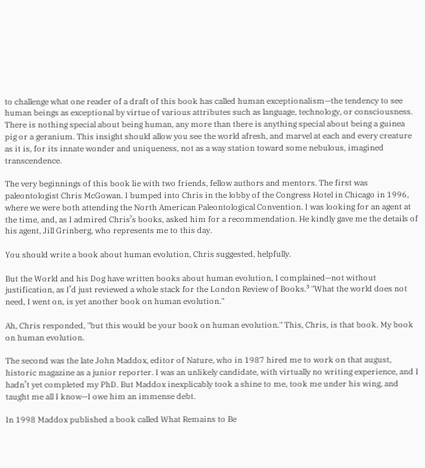to challenge what one reader of a draft of this book has called human exceptionalism—the tendency to see human beings as exceptional by virtue of various attributes such as language, technology, or consciousness. There is nothing special about being human, any more than there is anything special about being a guinea pig or a geranium. This insight should allow you see the world afresh, and marvel at each and every creature as it is, for its innate wonder and uniqueness, not as a way station toward some nebulous, imagined transcendence.

The very beginnings of this book lie with two friends, fellow authors and mentors. The first was paleontologist Chris McGowan. I bumped into Chris in the lobby of the Congress Hotel in Chicago in 1996, where we were both attending the North American Paleontological Convention. I was looking for an agent at the time, and, as I admired Chris’s books, asked him for a recommendation. He kindly gave me the details of his agent, Jill Grinberg, who represents me to this day.

You should write a book about human evolution, Chris suggested, helpfully.

But the World and his Dog have written books about human evolution, I complained—not without justification, as I’d just reviewed a whole stack for the London Review of Books.³ "What the world does not need, I went on, is yet another book on human evolution."

Ah, Chris responded, "but this would be your book on human evolution." This, Chris, is that book. My book on human evolution.

The second was the late John Maddox, editor of Nature, who in 1987 hired me to work on that august, historic magazine as a junior reporter. I was an unlikely candidate, with virtually no writing experience, and I hadn’t yet completed my PhD. But Maddox inexplicably took a shine to me, took me under his wing, and taught me all I know—I owe him an immense debt.

In 1998 Maddox published a book called What Remains to Be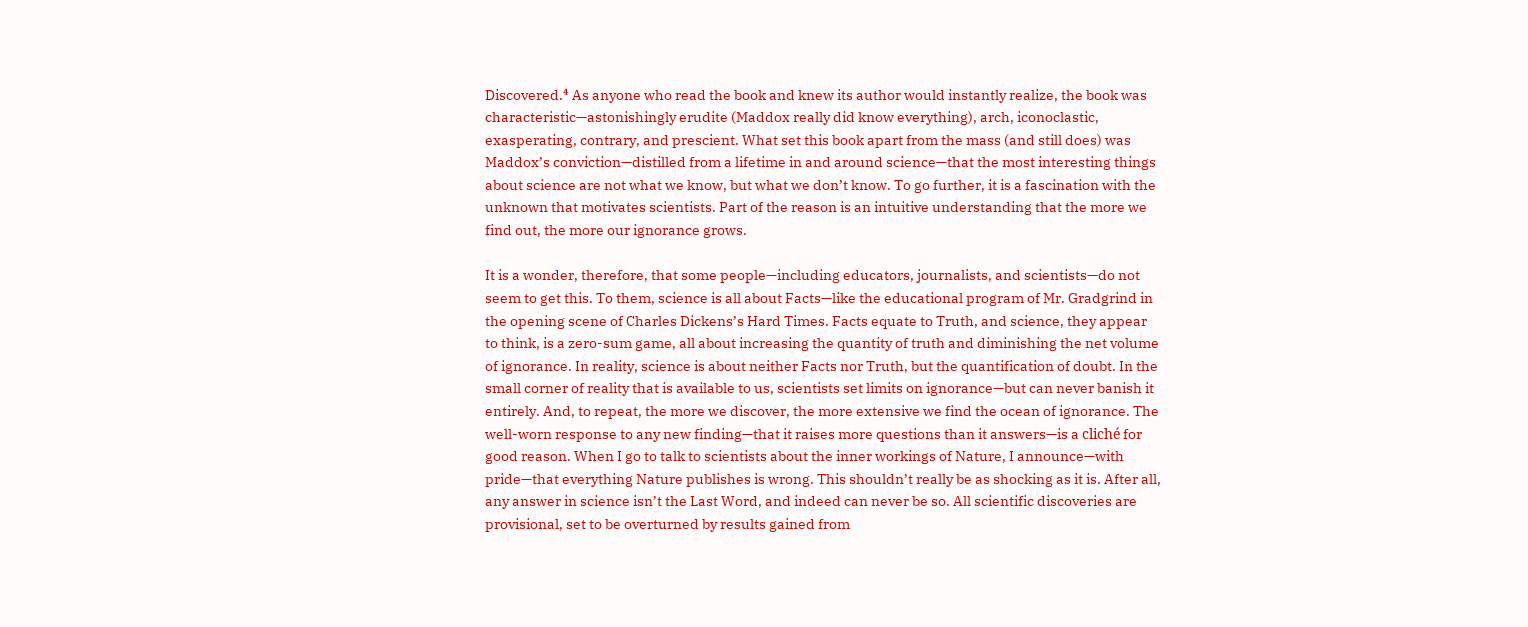Discovered.⁴ As anyone who read the book and knew its author would instantly realize, the book was characteristic—astonishingly erudite (Maddox really did know everything), arch, iconoclastic, exasperating, contrary, and prescient. What set this book apart from the mass (and still does) was Maddox’s conviction—distilled from a lifetime in and around science—that the most interesting things about science are not what we know, but what we don’t know. To go further, it is a fascination with the unknown that motivates scientists. Part of the reason is an intuitive understanding that the more we find out, the more our ignorance grows.

It is a wonder, therefore, that some people—including educators, journalists, and scientists—do not seem to get this. To them, science is all about Facts—like the educational program of Mr. Gradgrind in the opening scene of Charles Dickens’s Hard Times. Facts equate to Truth, and science, they appear to think, is a zero-sum game, all about increasing the quantity of truth and diminishing the net volume of ignorance. In reality, science is about neither Facts nor Truth, but the quantification of doubt. In the small corner of reality that is available to us, scientists set limits on ignorance—but can never banish it entirely. And, to repeat, the more we discover, the more extensive we find the ocean of ignorance. The well-worn response to any new finding—that it raises more questions than it answers—is a cliché for good reason. When I go to talk to scientists about the inner workings of Nature, I announce—with pride—that everything Nature publishes is wrong. This shouldn’t really be as shocking as it is. After all, any answer in science isn’t the Last Word, and indeed can never be so. All scientific discoveries are provisional, set to be overturned by results gained from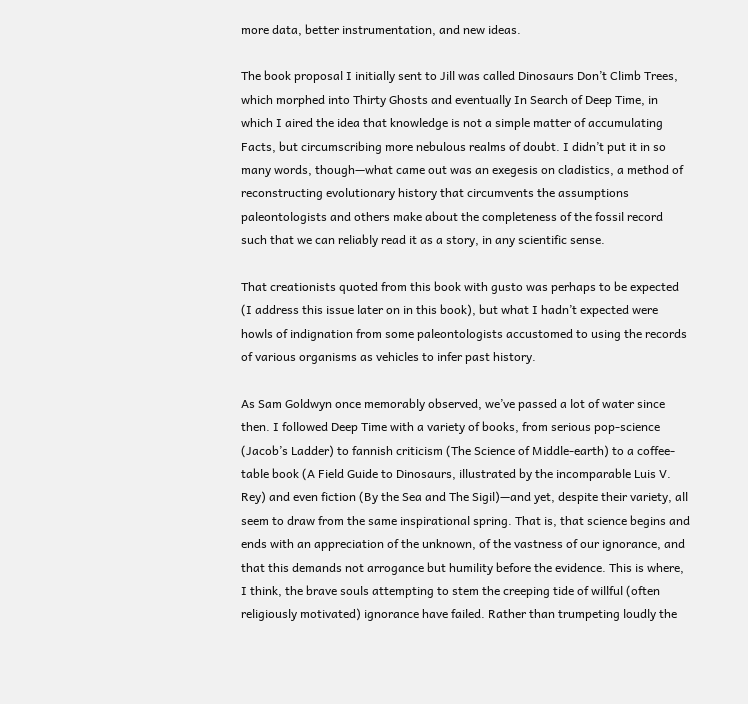more data, better instrumentation, and new ideas.

The book proposal I initially sent to Jill was called Dinosaurs Don’t Climb Trees, which morphed into Thirty Ghosts and eventually In Search of Deep Time, in which I aired the idea that knowledge is not a simple matter of accumulating Facts, but circumscribing more nebulous realms of doubt. I didn’t put it in so many words, though—what came out was an exegesis on cladistics, a method of reconstructing evolutionary history that circumvents the assumptions paleontologists and others make about the completeness of the fossil record such that we can reliably read it as a story, in any scientific sense.

That creationists quoted from this book with gusto was perhaps to be expected (I address this issue later on in this book), but what I hadn’t expected were howls of indignation from some paleontologists accustomed to using the records of various organisms as vehicles to infer past history.

As Sam Goldwyn once memorably observed, we’ve passed a lot of water since then. I followed Deep Time with a variety of books, from serious pop-science (Jacob’s Ladder) to fannish criticism (The Science of Middle-earth) to a coffee-table book (A Field Guide to Dinosaurs, illustrated by the incomparable Luis V. Rey) and even fiction (By the Sea and The Sigil)—and yet, despite their variety, all seem to draw from the same inspirational spring. That is, that science begins and ends with an appreciation of the unknown, of the vastness of our ignorance, and that this demands not arrogance but humility before the evidence. This is where, I think, the brave souls attempting to stem the creeping tide of willful (often religiously motivated) ignorance have failed. Rather than trumpeting loudly the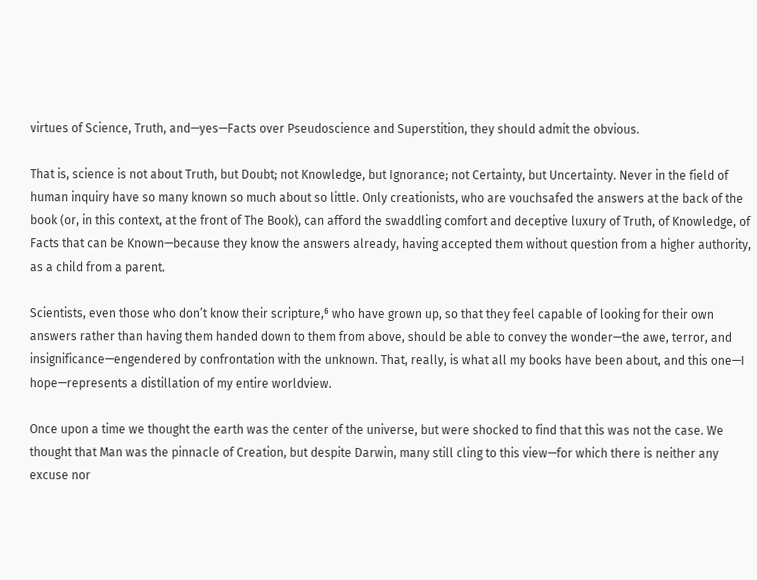virtues of Science, Truth, and—yes—Facts over Pseudoscience and Superstition, they should admit the obvious.

That is, science is not about Truth, but Doubt; not Knowledge, but Ignorance; not Certainty, but Uncertainty. Never in the field of human inquiry have so many known so much about so little. Only creationists, who are vouchsafed the answers at the back of the book (or, in this context, at the front of The Book), can afford the swaddling comfort and deceptive luxury of Truth, of Knowledge, of Facts that can be Known—because they know the answers already, having accepted them without question from a higher authority, as a child from a parent.

Scientists, even those who don’t know their scripture,⁶ who have grown up, so that they feel capable of looking for their own answers rather than having them handed down to them from above, should be able to convey the wonder—the awe, terror, and insignificance—engendered by confrontation with the unknown. That, really, is what all my books have been about, and this one—I hope—represents a distillation of my entire worldview.

Once upon a time we thought the earth was the center of the universe, but were shocked to find that this was not the case. We thought that Man was the pinnacle of Creation, but despite Darwin, many still cling to this view—for which there is neither any excuse nor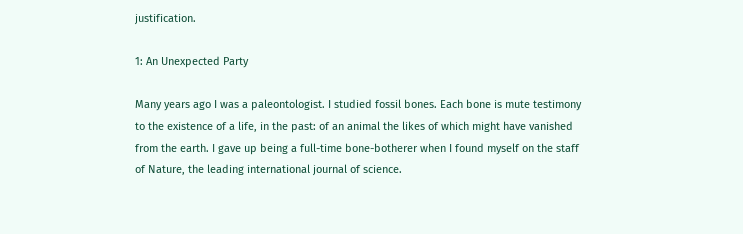justification.

1: An Unexpected Party

Many years ago I was a paleontologist. I studied fossil bones. Each bone is mute testimony to the existence of a life, in the past: of an animal the likes of which might have vanished from the earth. I gave up being a full-time bone-botherer when I found myself on the staff of Nature, the leading international journal of science.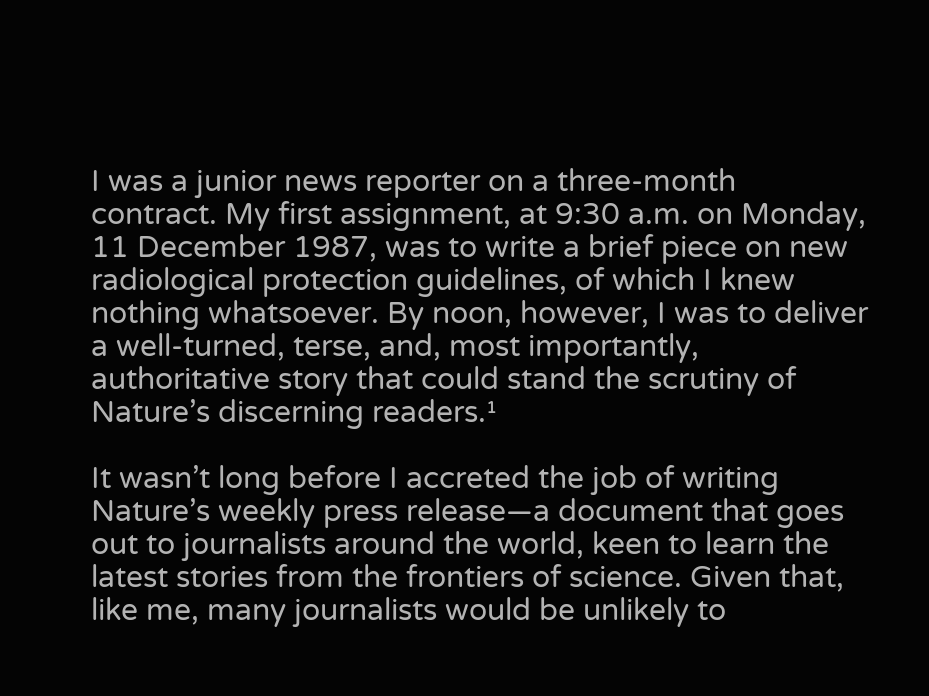I was a junior news reporter on a three-month contract. My first assignment, at 9:30 a.m. on Monday, 11 December 1987, was to write a brief piece on new radiological protection guidelines, of which I knew nothing whatsoever. By noon, however, I was to deliver a well-turned, terse, and, most importantly, authoritative story that could stand the scrutiny of Nature’s discerning readers.¹

It wasn’t long before I accreted the job of writing Nature’s weekly press release—a document that goes out to journalists around the world, keen to learn the latest stories from the frontiers of science. Given that, like me, many journalists would be unlikely to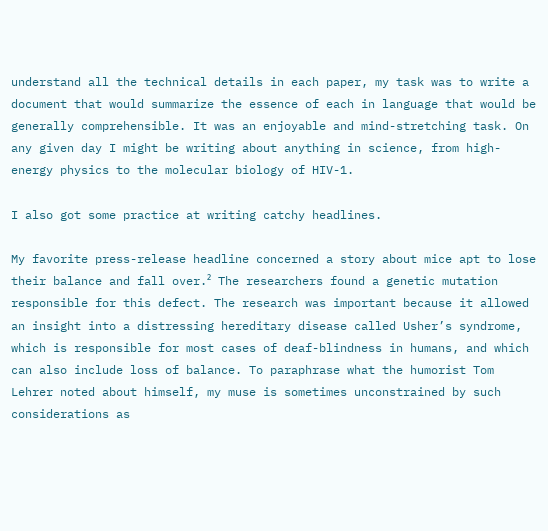understand all the technical details in each paper, my task was to write a document that would summarize the essence of each in language that would be generally comprehensible. It was an enjoyable and mind-stretching task. On any given day I might be writing about anything in science, from high-energy physics to the molecular biology of HIV-1.

I also got some practice at writing catchy headlines.

My favorite press-release headline concerned a story about mice apt to lose their balance and fall over.² The researchers found a genetic mutation responsible for this defect. The research was important because it allowed an insight into a distressing hereditary disease called Usher’s syndrome, which is responsible for most cases of deaf-blindness in humans, and which can also include loss of balance. To paraphrase what the humorist Tom Lehrer noted about himself, my muse is sometimes unconstrained by such considerations as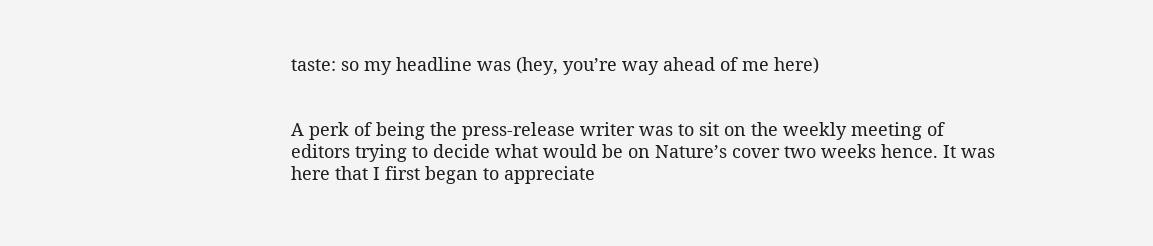taste: so my headline was (hey, you’re way ahead of me here)


A perk of being the press-release writer was to sit on the weekly meeting of editors trying to decide what would be on Nature’s cover two weeks hence. It was here that I first began to appreciate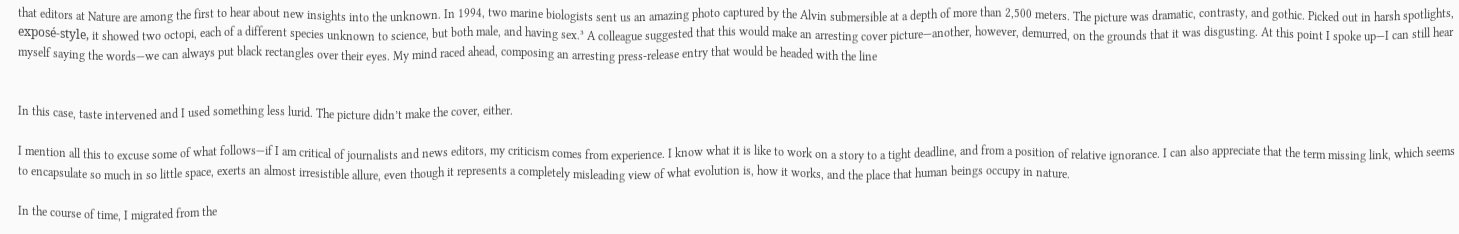that editors at Nature are among the first to hear about new insights into the unknown. In 1994, two marine biologists sent us an amazing photo captured by the Alvin submersible at a depth of more than 2,500 meters. The picture was dramatic, contrasty, and gothic. Picked out in harsh spotlights, exposé-style, it showed two octopi, each of a different species unknown to science, but both male, and having sex.³ A colleague suggested that this would make an arresting cover picture—another, however, demurred, on the grounds that it was disgusting. At this point I spoke up—I can still hear myself saying the words—we can always put black rectangles over their eyes. My mind raced ahead, composing an arresting press-release entry that would be headed with the line


In this case, taste intervened and I used something less lurid. The picture didn’t make the cover, either.

I mention all this to excuse some of what follows—if I am critical of journalists and news editors, my criticism comes from experience. I know what it is like to work on a story to a tight deadline, and from a position of relative ignorance. I can also appreciate that the term missing link, which seems to encapsulate so much in so little space, exerts an almost irresistible allure, even though it represents a completely misleading view of what evolution is, how it works, and the place that human beings occupy in nature.

In the course of time, I migrated from the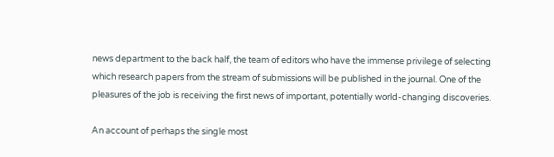news department to the back half, the team of editors who have the immense privilege of selecting which research papers from the stream of submissions will be published in the journal. One of the pleasures of the job is receiving the first news of important, potentially world-changing discoveries.

An account of perhaps the single most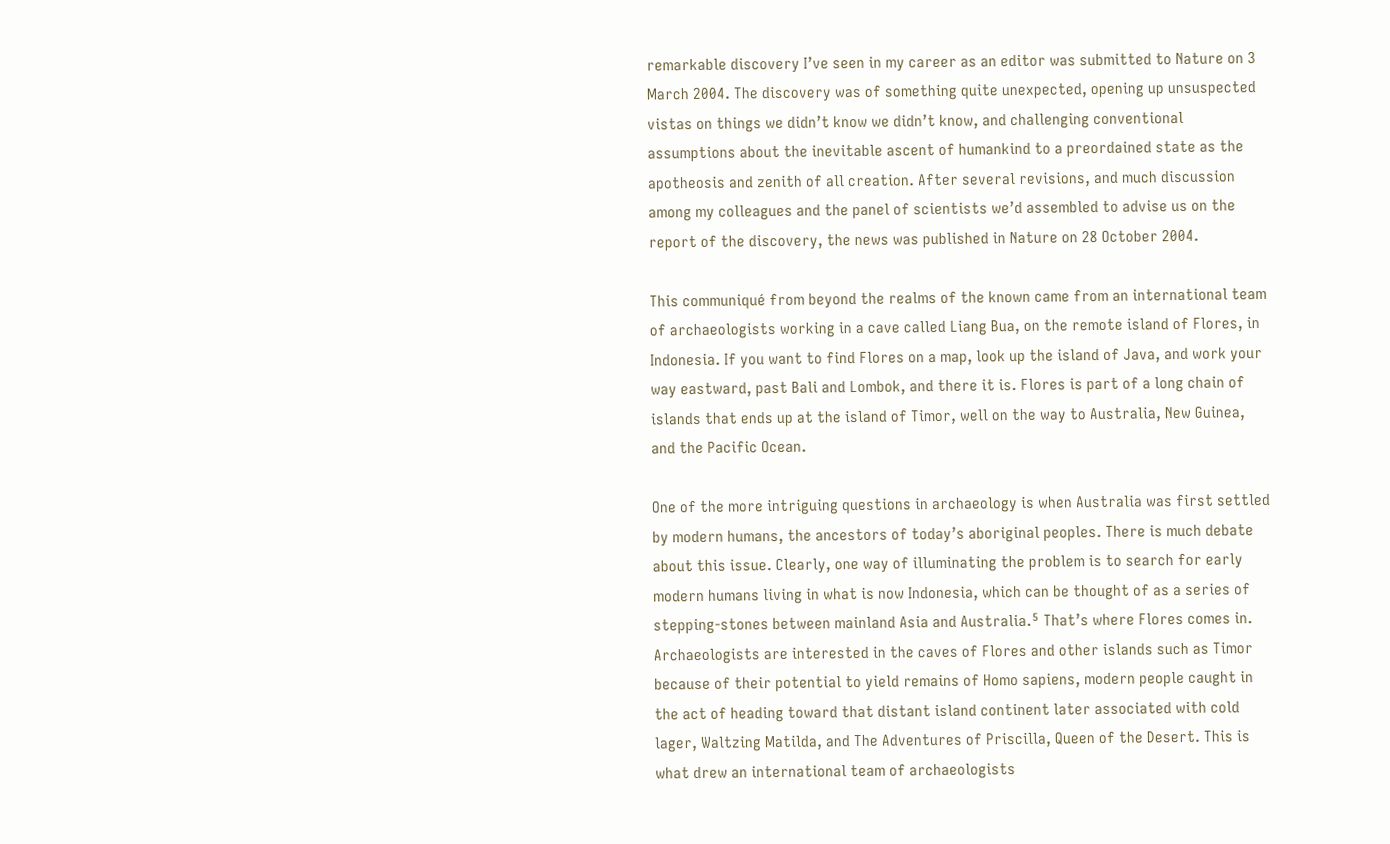remarkable discovery I’ve seen in my career as an editor was submitted to Nature on 3 March 2004. The discovery was of something quite unexpected, opening up unsuspected vistas on things we didn’t know we didn’t know, and challenging conventional assumptions about the inevitable ascent of humankind to a preordained state as the apotheosis and zenith of all creation. After several revisions, and much discussion among my colleagues and the panel of scientists we’d assembled to advise us on the report of the discovery, the news was published in Nature on 28 October 2004.

This communiqué from beyond the realms of the known came from an international team of archaeologists working in a cave called Liang Bua, on the remote island of Flores, in Indonesia. If you want to find Flores on a map, look up the island of Java, and work your way eastward, past Bali and Lombok, and there it is. Flores is part of a long chain of islands that ends up at the island of Timor, well on the way to Australia, New Guinea, and the Pacific Ocean.

One of the more intriguing questions in archaeology is when Australia was first settled by modern humans, the ancestors of today’s aboriginal peoples. There is much debate about this issue. Clearly, one way of illuminating the problem is to search for early modern humans living in what is now Indonesia, which can be thought of as a series of stepping-stones between mainland Asia and Australia.⁵ That’s where Flores comes in. Archaeologists are interested in the caves of Flores and other islands such as Timor because of their potential to yield remains of Homo sapiens, modern people caught in the act of heading toward that distant island continent later associated with cold lager, Waltzing Matilda, and The Adventures of Priscilla, Queen of the Desert. This is what drew an international team of archaeologists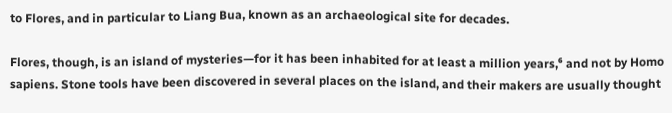to Flores, and in particular to Liang Bua, known as an archaeological site for decades.

Flores, though, is an island of mysteries—for it has been inhabited for at least a million years,⁶ and not by Homo sapiens. Stone tools have been discovered in several places on the island, and their makers are usually thought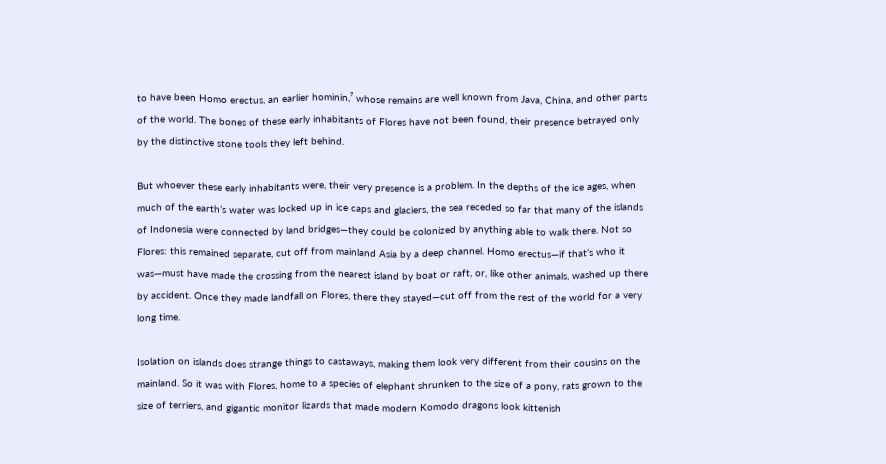to have been Homo erectus, an earlier hominin,⁷ whose remains are well known from Java, China, and other parts of the world. The bones of these early inhabitants of Flores have not been found, their presence betrayed only by the distinctive stone tools they left behind.

But whoever these early inhabitants were, their very presence is a problem. In the depths of the ice ages, when much of the earth’s water was locked up in ice caps and glaciers, the sea receded so far that many of the islands of Indonesia were connected by land bridges—they could be colonized by anything able to walk there. Not so Flores: this remained separate, cut off from mainland Asia by a deep channel. Homo erectus—if that’s who it was—must have made the crossing from the nearest island by boat or raft, or, like other animals, washed up there by accident. Once they made landfall on Flores, there they stayed—cut off from the rest of the world for a very long time.

Isolation on islands does strange things to castaways, making them look very different from their cousins on the mainland. So it was with Flores, home to a species of elephant shrunken to the size of a pony, rats grown to the size of terriers, and gigantic monitor lizards that made modern Komodo dragons look kittenish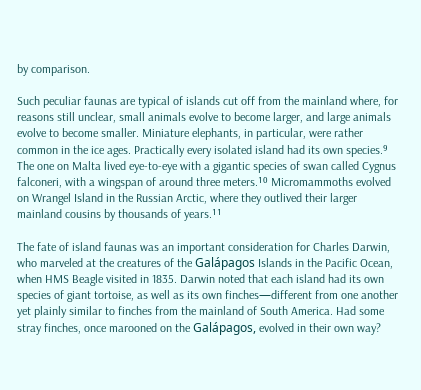by comparison.

Such peculiar faunas are typical of islands cut off from the mainland where, for reasons still unclear, small animals evolve to become larger, and large animals evolve to become smaller. Miniature elephants, in particular, were rather common in the ice ages. Practically every isolated island had its own species.⁹ The one on Malta lived eye-to-eye with a gigantic species of swan called Cygnus falconeri, with a wingspan of around three meters.¹⁰ Micromammoths evolved on Wrangel Island in the Russian Arctic, where they outlived their larger mainland cousins by thousands of years.¹¹

The fate of island faunas was an important consideration for Charles Darwin, who marveled at the creatures of the Galápagos Islands in the Pacific Ocean, when HMS Beagle visited in 1835. Darwin noted that each island had its own species of giant tortoise, as well as its own finches—different from one another yet plainly similar to finches from the mainland of South America. Had some stray finches, once marooned on the Galápagos, evolved in their own way?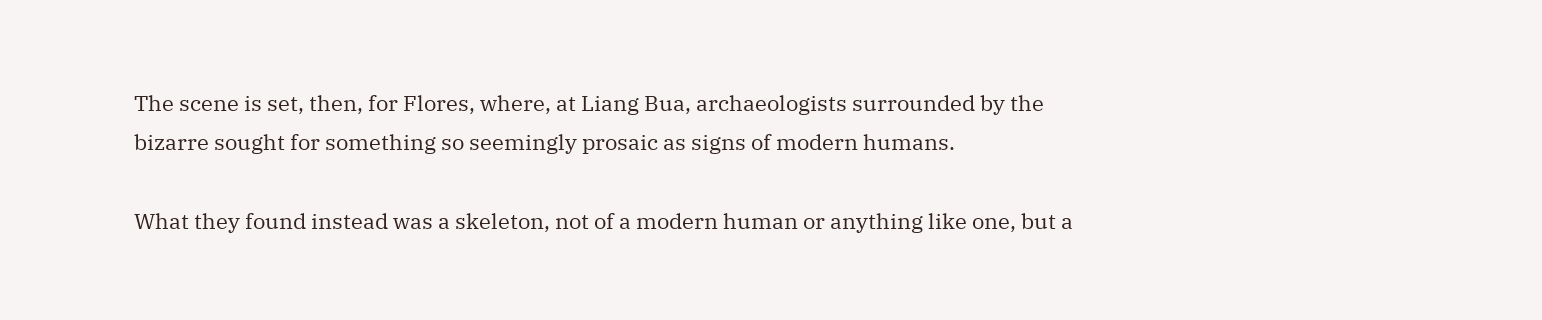The scene is set, then, for Flores, where, at Liang Bua, archaeologists surrounded by the bizarre sought for something so seemingly prosaic as signs of modern humans.

What they found instead was a skeleton, not of a modern human or anything like one, but a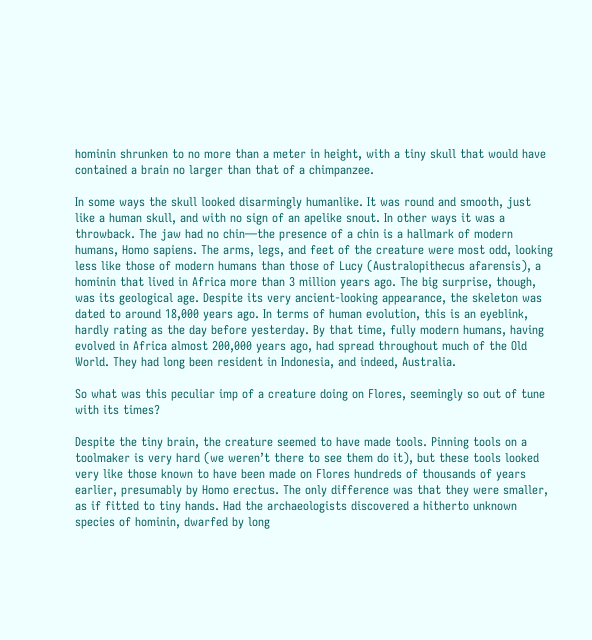hominin shrunken to no more than a meter in height, with a tiny skull that would have contained a brain no larger than that of a chimpanzee.

In some ways the skull looked disarmingly humanlike. It was round and smooth, just like a human skull, and with no sign of an apelike snout. In other ways it was a throwback. The jaw had no chin—the presence of a chin is a hallmark of modern humans, Homo sapiens. The arms, legs, and feet of the creature were most odd, looking less like those of modern humans than those of Lucy (Australopithecus afarensis), a hominin that lived in Africa more than 3 million years ago. The big surprise, though, was its geological age. Despite its very ancient-looking appearance, the skeleton was dated to around 18,000 years ago. In terms of human evolution, this is an eyeblink, hardly rating as the day before yesterday. By that time, fully modern humans, having evolved in Africa almost 200,000 years ago, had spread throughout much of the Old World. They had long been resident in Indonesia, and indeed, Australia.

So what was this peculiar imp of a creature doing on Flores, seemingly so out of tune with its times?

Despite the tiny brain, the creature seemed to have made tools. Pinning tools on a toolmaker is very hard (we weren’t there to see them do it), but these tools looked very like those known to have been made on Flores hundreds of thousands of years earlier, presumably by Homo erectus. The only difference was that they were smaller, as if fitted to tiny hands. Had the archaeologists discovered a hitherto unknown species of hominin, dwarfed by long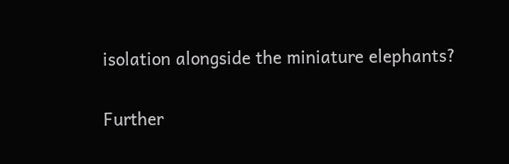isolation alongside the miniature elephants?

Further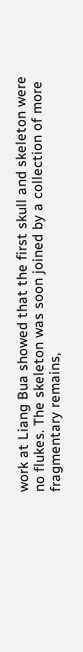work at Liang Bua showed that the first skull and skeleton were no flukes. The skeleton was soon joined by a collection of more fragmentary remains,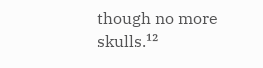though no more skulls.¹²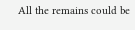All the remains could be